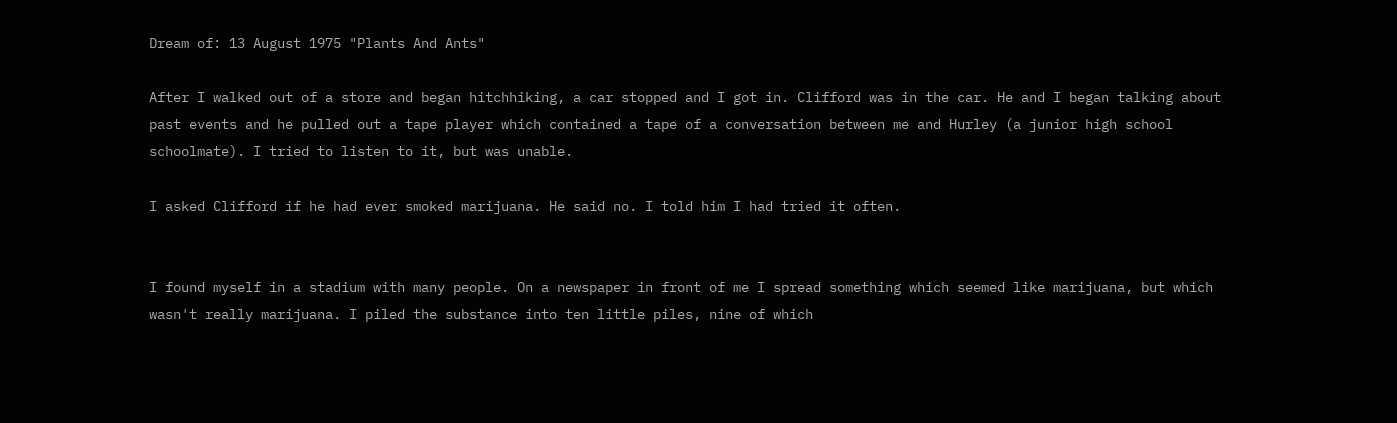Dream of: 13 August 1975 "Plants And Ants"

After I walked out of a store and began hitchhiking, a car stopped and I got in. Clifford was in the car. He and I began talking about past events and he pulled out a tape player which contained a tape of a conversation between me and Hurley (a junior high school schoolmate). I tried to listen to it, but was unable.

I asked Clifford if he had ever smoked marijuana. He said no. I told him I had tried it often.


I found myself in a stadium with many people. On a newspaper in front of me I spread something which seemed like marijuana, but which wasn't really marijuana. I piled the substance into ten little piles, nine of which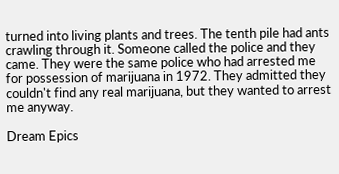turned into living plants and trees. The tenth pile had ants crawling through it. Someone called the police and they came. They were the same police who had arrested me for possession of marijuana in 1972. They admitted they couldn't find any real marijuana, but they wanted to arrest me anyway.

Dream Epics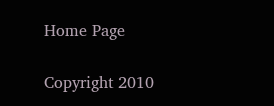Home Page

Copyright 2010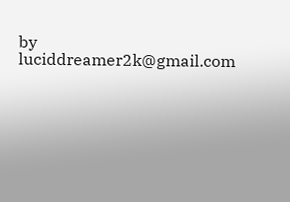by luciddreamer2k@gmail.com